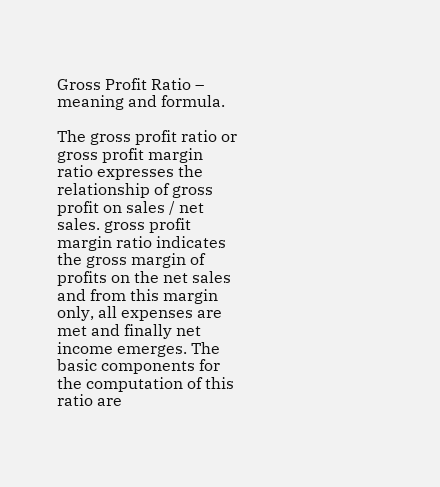Gross Profit Ratio – meaning and formula.

The gross profit ratio or gross profit margin ratio expresses the relationship of gross profit on sales / net sales. gross profit margin ratio indicates the gross margin of profits on the net sales and from this margin only, all expenses are met and finally net income emerges. The basic components for the computation of this ratio are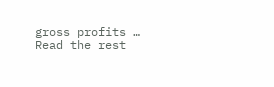gross profits … Read the rest